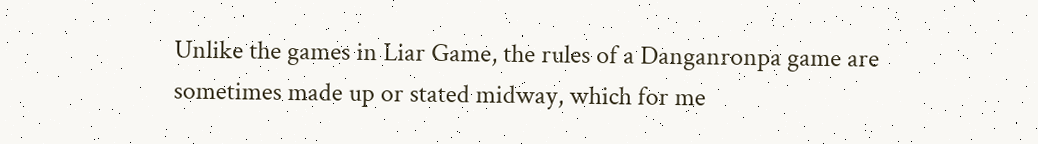Unlike the games in Liar Game, the rules of a Danganronpa game are sometimes made up or stated midway, which for me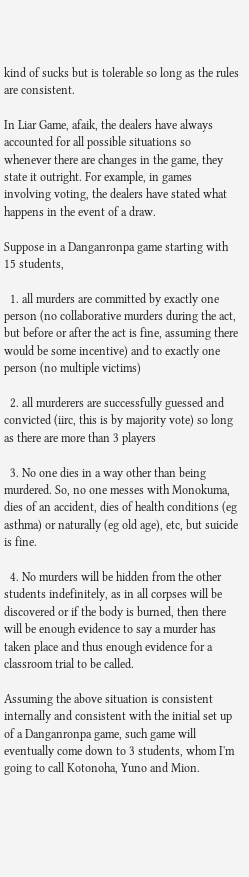kind of sucks but is tolerable so long as the rules are consistent.

In Liar Game, afaik, the dealers have always accounted for all possible situations so whenever there are changes in the game, they state it outright. For example, in games involving voting, the dealers have stated what happens in the event of a draw.

Suppose in a Danganronpa game starting with 15 students,

  1. all murders are committed by exactly one person (no collaborative murders during the act, but before or after the act is fine, assuming there would be some incentive) and to exactly one person (no multiple victims)

  2. all murderers are successfully guessed and convicted (iirc, this is by majority vote) so long as there are more than 3 players

  3. No one dies in a way other than being murdered. So, no one messes with Monokuma, dies of an accident, dies of health conditions (eg asthma) or naturally (eg old age), etc, but suicide is fine.

  4. No murders will be hidden from the other students indefinitely, as in all corpses will be discovered or if the body is burned, then there will be enough evidence to say a murder has taken place and thus enough evidence for a classroom trial to be called.

Assuming the above situation is consistent internally and consistent with the initial set up of a Danganronpa game, such game will eventually come down to 3 students, whom I'm going to call Kotonoha, Yuno and Mion.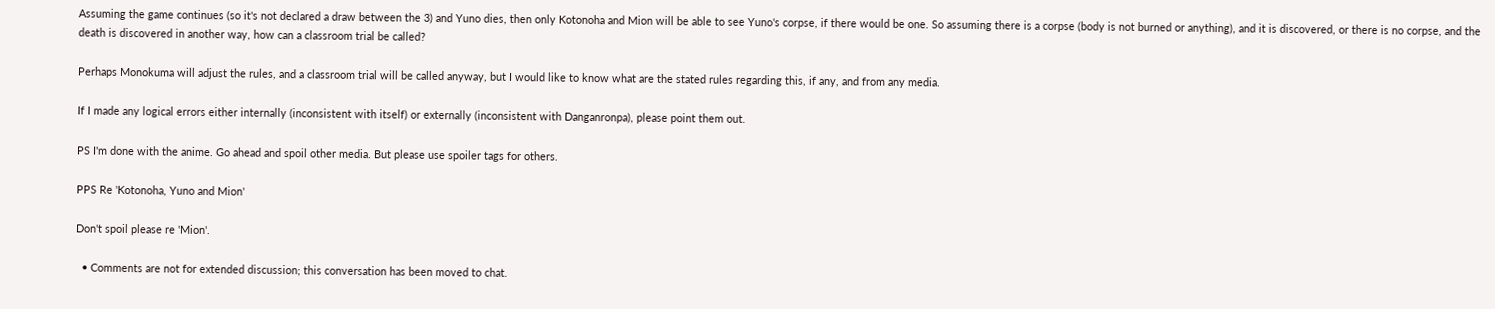Assuming the game continues (so it's not declared a draw between the 3) and Yuno dies, then only Kotonoha and Mion will be able to see Yuno's corpse, if there would be one. So assuming there is a corpse (body is not burned or anything), and it is discovered, or there is no corpse, and the death is discovered in another way, how can a classroom trial be called?

Perhaps Monokuma will adjust the rules, and a classroom trial will be called anyway, but I would like to know what are the stated rules regarding this, if any, and from any media.

If I made any logical errors either internally (inconsistent with itself) or externally (inconsistent with Danganronpa), please point them out.

PS I'm done with the anime. Go ahead and spoil other media. But please use spoiler tags for others.

PPS Re 'Kotonoha, Yuno and Mion'

Don't spoil please re 'Mion'.

  • Comments are not for extended discussion; this conversation has been moved to chat.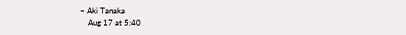– Aki Tanaka
    Aug 17 at 5:40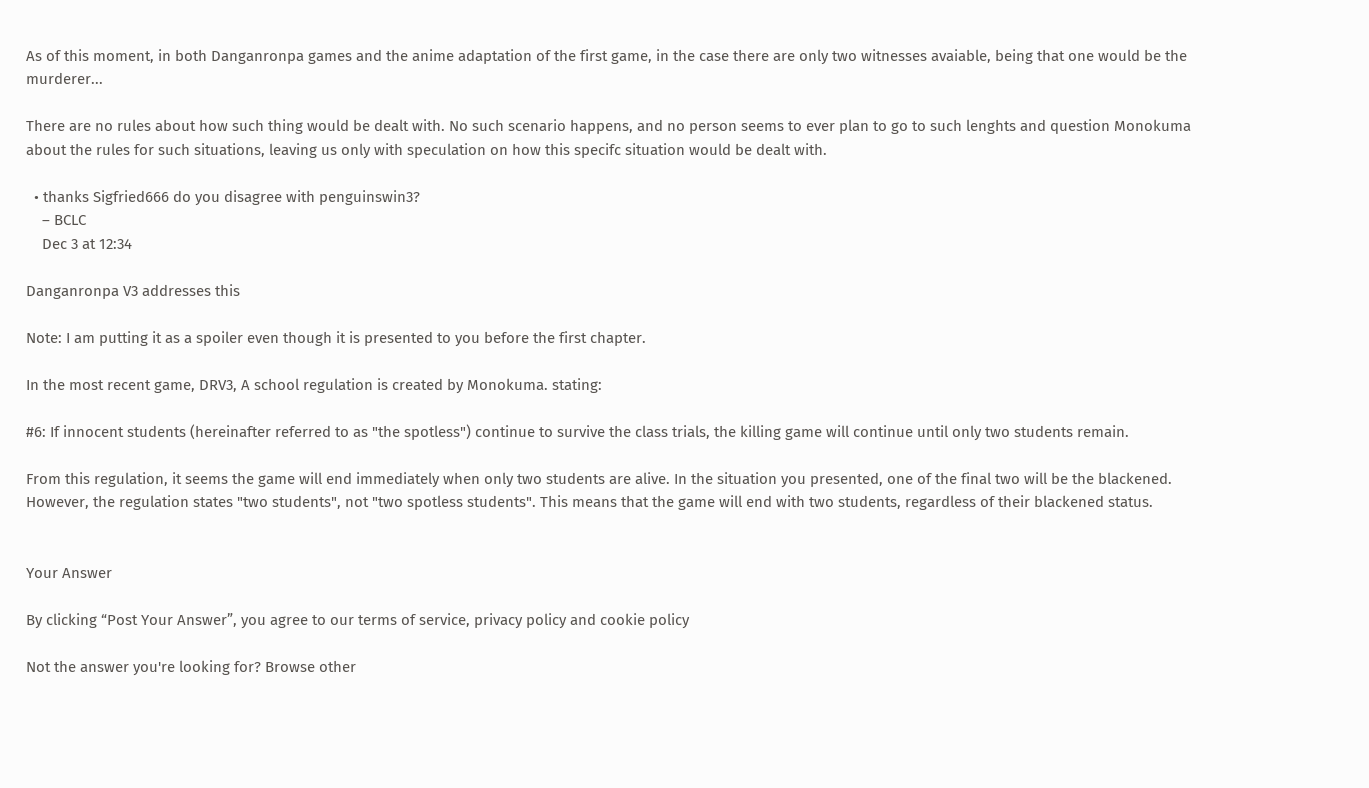As of this moment, in both Danganronpa games and the anime adaptation of the first game, in the case there are only two witnesses avaiable, being that one would be the murderer...

There are no rules about how such thing would be dealt with. No such scenario happens, and no person seems to ever plan to go to such lenghts and question Monokuma about the rules for such situations, leaving us only with speculation on how this specifc situation would be dealt with.

  • thanks Sigfried666 do you disagree with penguinswin3?
    – BCLC
    Dec 3 at 12:34

Danganronpa V3 addresses this

Note: I am putting it as a spoiler even though it is presented to you before the first chapter.

In the most recent game, DRV3, A school regulation is created by Monokuma. stating:

#6: If innocent students (hereinafter referred to as "the spotless") continue to survive the class trials, the killing game will continue until only two students remain.

From this regulation, it seems the game will end immediately when only two students are alive. In the situation you presented, one of the final two will be the blackened. However, the regulation states "two students", not "two spotless students". This means that the game will end with two students, regardless of their blackened status.


Your Answer

By clicking “Post Your Answer”, you agree to our terms of service, privacy policy and cookie policy

Not the answer you're looking for? Browse other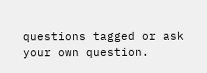questions tagged or ask your own question.